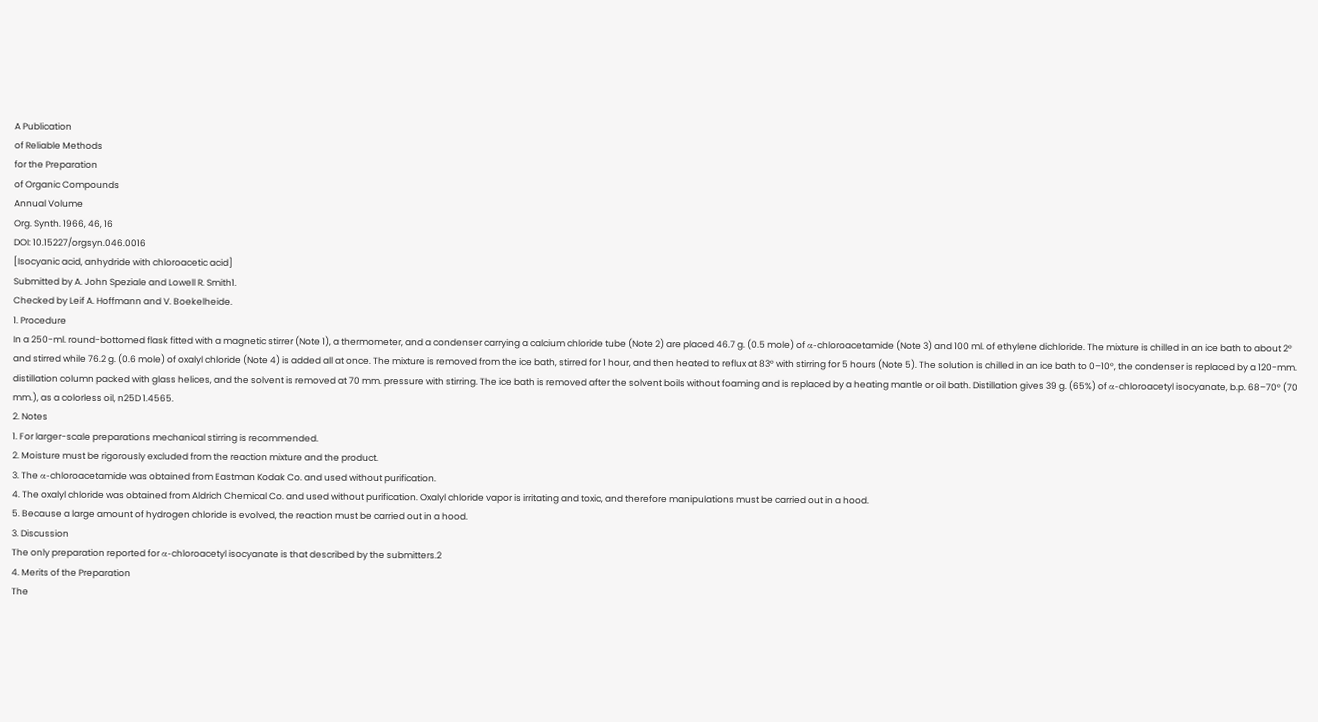A Publication
of Reliable Methods
for the Preparation
of Organic Compounds
Annual Volume
Org. Synth. 1966, 46, 16
DOI: 10.15227/orgsyn.046.0016
[Isocyanic acid, anhydride with chloroacetic acid]
Submitted by A. John Speziale and Lowell R. Smith1.
Checked by Leif A. Hoffmann and V. Boekelheide.
1. Procedure
In a 250-ml. round-bottomed flask fitted with a magnetic stirrer (Note 1), a thermometer, and a condenser carrying a calcium chloride tube (Note 2) are placed 46.7 g. (0.5 mole) of α-chloroacetamide (Note 3) and 100 ml. of ethylene dichloride. The mixture is chilled in an ice bath to about 2° and stirred while 76.2 g. (0.6 mole) of oxalyl chloride (Note 4) is added all at once. The mixture is removed from the ice bath, stirred for 1 hour, and then heated to reflux at 83° with stirring for 5 hours (Note 5). The solution is chilled in an ice bath to 0–10°, the condenser is replaced by a 120-mm. distillation column packed with glass helices, and the solvent is removed at 70 mm. pressure with stirring. The ice bath is removed after the solvent boils without foaming and is replaced by a heating mantle or oil bath. Distillation gives 39 g. (65%) of α-chloroacetyl isocyanate, b.p. 68–70° (70 mm.), as a colorless oil, n25D 1.4565.
2. Notes
1. For larger-scale preparations mechanical stirring is recommended.
2. Moisture must be rigorously excluded from the reaction mixture and the product.
3. The α-chloroacetamide was obtained from Eastman Kodak Co. and used without purification.
4. The oxalyl chloride was obtained from Aldrich Chemical Co. and used without purification. Oxalyl chloride vapor is irritating and toxic, and therefore manipulations must be carried out in a hood.
5. Because a large amount of hydrogen chloride is evolved, the reaction must be carried out in a hood.
3. Discussion
The only preparation reported for α-chloroacetyl isocyanate is that described by the submitters.2
4. Merits of the Preparation
The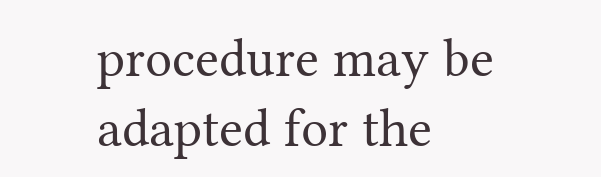procedure may be adapted for the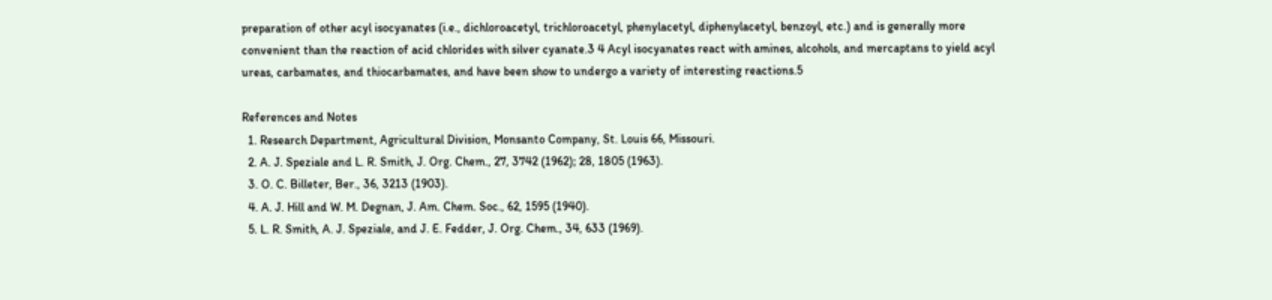preparation of other acyl isocyanates (i.e., dichloroacetyl, trichloroacetyl, phenylacetyl, diphenylacetyl, benzoyl, etc.) and is generally more convenient than the reaction of acid chlorides with silver cyanate.3 4 Acyl isocyanates react with amines, alcohols, and mercaptans to yield acyl ureas, carbamates, and thiocarbamates, and have been show to undergo a variety of interesting reactions.5

References and Notes
  1. Research Department, Agricultural Division, Monsanto Company, St. Louis 66, Missouri.
  2. A. J. Speziale and L. R. Smith, J. Org. Chem., 27, 3742 (1962); 28, 1805 (1963).
  3. O. C. Billeter, Ber., 36, 3213 (1903).
  4. A. J. Hill and W. M. Degnan, J. Am. Chem. Soc., 62, 1595 (1940).
  5. L. R. Smith, A. J. Speziale, and J. E. Fedder, J. Org. Chem., 34, 633 (1969).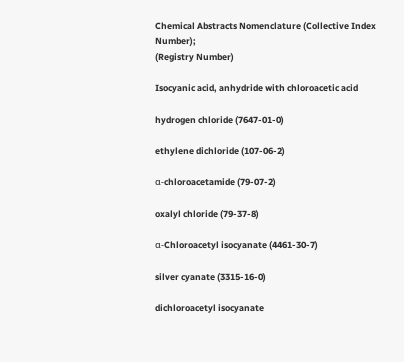Chemical Abstracts Nomenclature (Collective Index Number);
(Registry Number)

Isocyanic acid, anhydride with chloroacetic acid

hydrogen chloride (7647-01-0)

ethylene dichloride (107-06-2)

α-chloroacetamide (79-07-2)

oxalyl chloride (79-37-8)

α-Chloroacetyl isocyanate (4461-30-7)

silver cyanate (3315-16-0)

dichloroacetyl isocyanate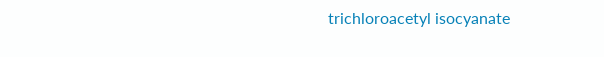trichloroacetyl isocyanate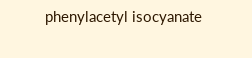phenylacetyl isocyanate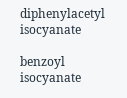diphenylacetyl isocyanate

benzoyl isocyanate